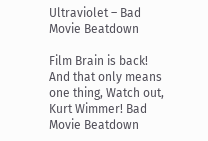Ultraviolet – Bad Movie Beatdown

Film Brain is back! And that only means one thing, Watch out, Kurt Wimmer! Bad Movie Beatdown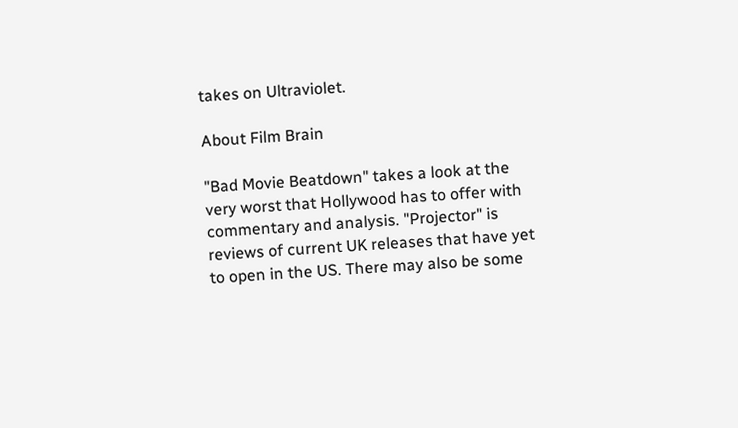takes on Ultraviolet.

About Film Brain

"Bad Movie Beatdown" takes a look at the very worst that Hollywood has to offer with commentary and analysis. "Projector" is reviews of current UK releases that have yet to open in the US. There may also be some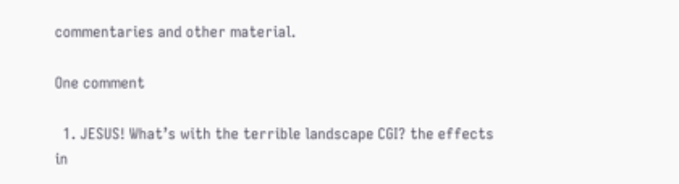commentaries and other material.

One comment

  1. JESUS! What’s with the terrible landscape CGI? the effects in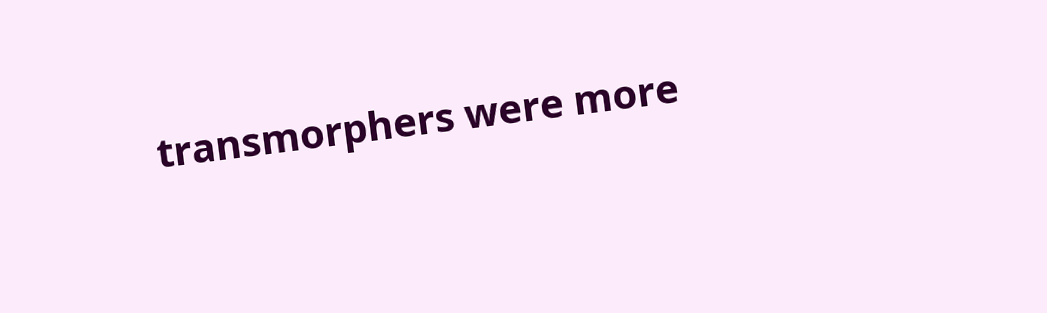transmorphers were more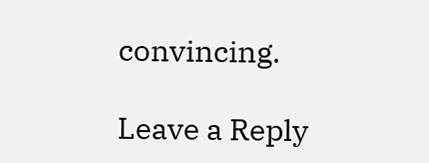convincing.

Leave a Reply